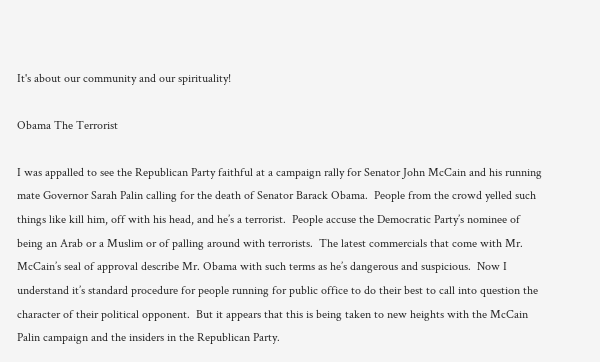It's about our community and our spirituality!

Obama The Terrorist

I was appalled to see the Republican Party faithful at a campaign rally for Senator John McCain and his running mate Governor Sarah Palin calling for the death of Senator Barack Obama.  People from the crowd yelled such things like kill him, off with his head, and he’s a terrorist.  People accuse the Democratic Party’s nominee of being an Arab or a Muslim or of palling around with terrorists.  The latest commercials that come with Mr. McCain’s seal of approval describe Mr. Obama with such terms as he’s dangerous and suspicious.  Now I understand it’s standard procedure for people running for public office to do their best to call into question the character of their political opponent.  But it appears that this is being taken to new heights with the McCain Palin campaign and the insiders in the Republican Party.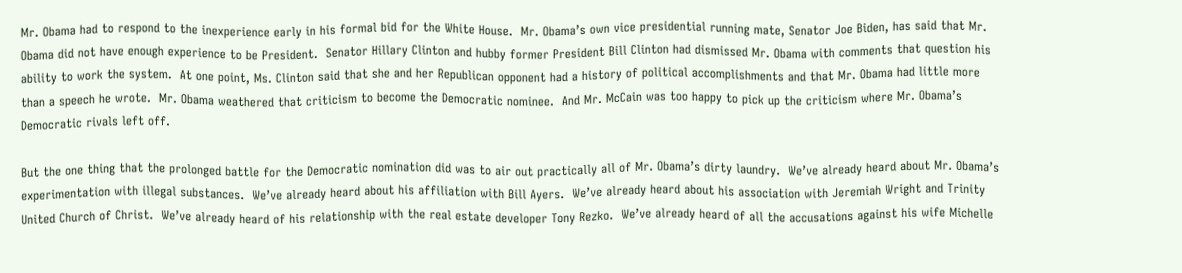Mr. Obama had to respond to the inexperience early in his formal bid for the White House.  Mr. Obama’s own vice presidential running mate, Senator Joe Biden, has said that Mr. Obama did not have enough experience to be President.  Senator Hillary Clinton and hubby former President Bill Clinton had dismissed Mr. Obama with comments that question his ability to work the system.  At one point, Ms. Clinton said that she and her Republican opponent had a history of political accomplishments and that Mr. Obama had little more than a speech he wrote.  Mr. Obama weathered that criticism to become the Democratic nominee.  And Mr. McCain was too happy to pick up the criticism where Mr. Obama’s Democratic rivals left off.

But the one thing that the prolonged battle for the Democratic nomination did was to air out practically all of Mr. Obama’s dirty laundry.  We’ve already heard about Mr. Obama’s experimentation with illegal substances.  We’ve already heard about his affiliation with Bill Ayers.  We’ve already heard about his association with Jeremiah Wright and Trinity United Church of Christ.  We’ve already heard of his relationship with the real estate developer Tony Rezko.  We’ve already heard of all the accusations against his wife Michelle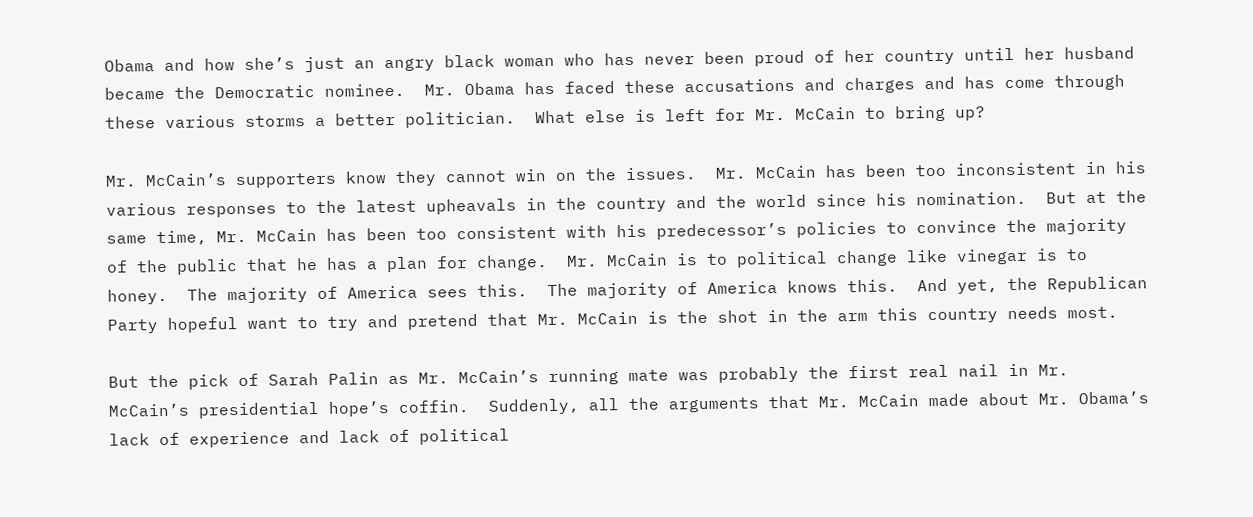Obama and how she’s just an angry black woman who has never been proud of her country until her husband became the Democratic nominee.  Mr. Obama has faced these accusations and charges and has come through these various storms a better politician.  What else is left for Mr. McCain to bring up?

Mr. McCain’s supporters know they cannot win on the issues.  Mr. McCain has been too inconsistent in his various responses to the latest upheavals in the country and the world since his nomination.  But at the same time, Mr. McCain has been too consistent with his predecessor’s policies to convince the majority of the public that he has a plan for change.  Mr. McCain is to political change like vinegar is to honey.  The majority of America sees this.  The majority of America knows this.  And yet, the Republican Party hopeful want to try and pretend that Mr. McCain is the shot in the arm this country needs most.

But the pick of Sarah Palin as Mr. McCain’s running mate was probably the first real nail in Mr. McCain’s presidential hope’s coffin.  Suddenly, all the arguments that Mr. McCain made about Mr. Obama’s lack of experience and lack of political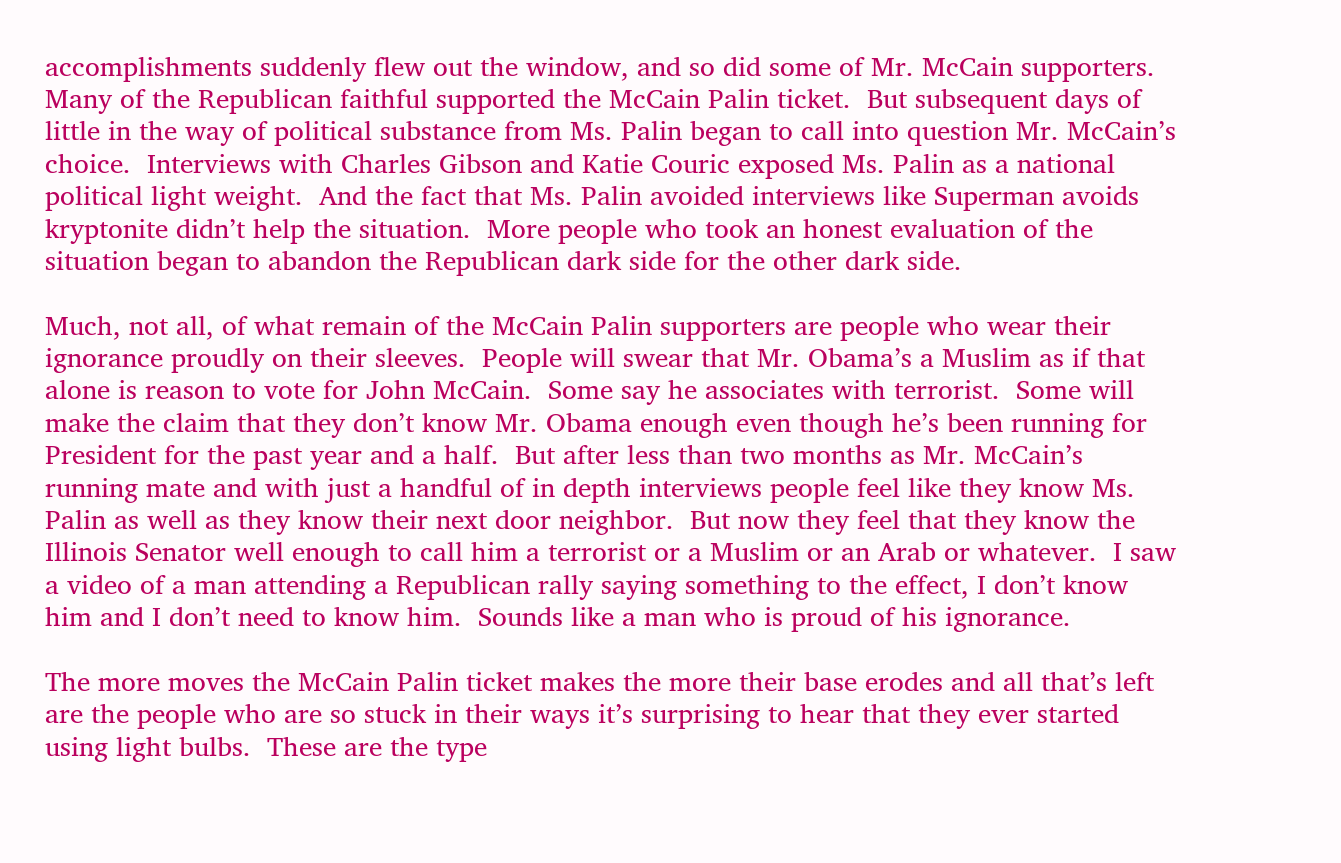accomplishments suddenly flew out the window, and so did some of Mr. McCain supporters.  Many of the Republican faithful supported the McCain Palin ticket.  But subsequent days of little in the way of political substance from Ms. Palin began to call into question Mr. McCain’s choice.  Interviews with Charles Gibson and Katie Couric exposed Ms. Palin as a national political light weight.  And the fact that Ms. Palin avoided interviews like Superman avoids kryptonite didn’t help the situation.  More people who took an honest evaluation of the situation began to abandon the Republican dark side for the other dark side.

Much, not all, of what remain of the McCain Palin supporters are people who wear their ignorance proudly on their sleeves.  People will swear that Mr. Obama’s a Muslim as if that alone is reason to vote for John McCain.  Some say he associates with terrorist.  Some will make the claim that they don’t know Mr. Obama enough even though he’s been running for President for the past year and a half.  But after less than two months as Mr. McCain’s running mate and with just a handful of in depth interviews people feel like they know Ms. Palin as well as they know their next door neighbor.  But now they feel that they know the Illinois Senator well enough to call him a terrorist or a Muslim or an Arab or whatever.  I saw a video of a man attending a Republican rally saying something to the effect, I don’t know him and I don’t need to know him.  Sounds like a man who is proud of his ignorance.

The more moves the McCain Palin ticket makes the more their base erodes and all that’s left are the people who are so stuck in their ways it’s surprising to hear that they ever started using light bulbs.  These are the type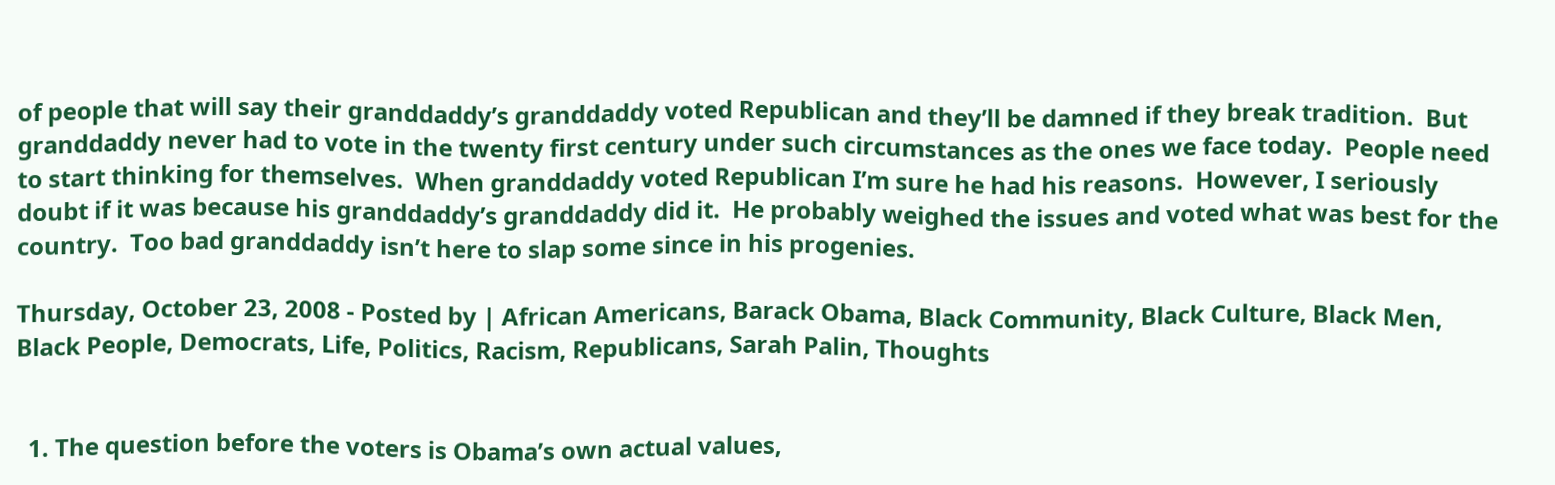of people that will say their granddaddy’s granddaddy voted Republican and they’ll be damned if they break tradition.  But granddaddy never had to vote in the twenty first century under such circumstances as the ones we face today.  People need to start thinking for themselves.  When granddaddy voted Republican I’m sure he had his reasons.  However, I seriously doubt if it was because his granddaddy’s granddaddy did it.  He probably weighed the issues and voted what was best for the country.  Too bad granddaddy isn’t here to slap some since in his progenies.

Thursday, October 23, 2008 - Posted by | African Americans, Barack Obama, Black Community, Black Culture, Black Men, Black People, Democrats, Life, Politics, Racism, Republicans, Sarah Palin, Thoughts


  1. The question before the voters is Obama’s own actual values,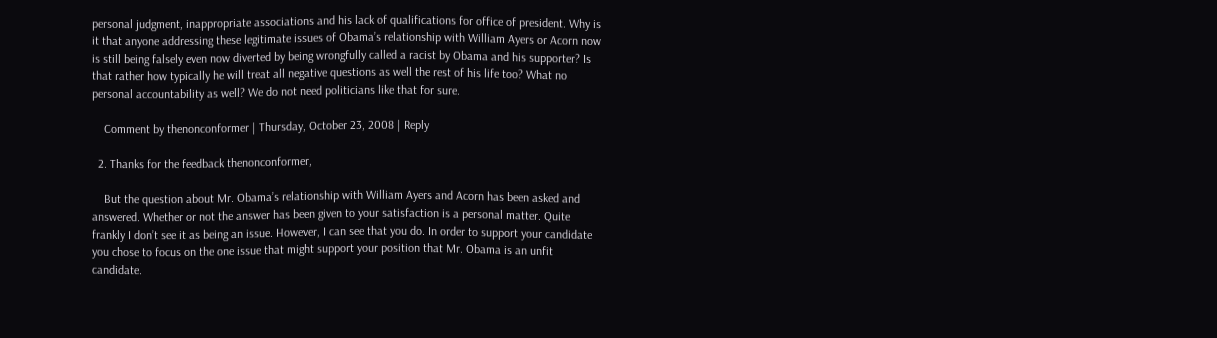personal judgment, inappropriate associations and his lack of qualifications for office of president. Why is it that anyone addressing these legitimate issues of Obama’s relationship with William Ayers or Acorn now is still being falsely even now diverted by being wrongfully called a racist by Obama and his supporter? Is that rather how typically he will treat all negative questions as well the rest of his life too? What no personal accountability as well? We do not need politicians like that for sure.

    Comment by thenonconformer | Thursday, October 23, 2008 | Reply

  2. Thanks for the feedback thenonconformer,

    But the question about Mr. Obama’s relationship with William Ayers and Acorn has been asked and answered. Whether or not the answer has been given to your satisfaction is a personal matter. Quite frankly I don’t see it as being an issue. However, I can see that you do. In order to support your candidate you chose to focus on the one issue that might support your position that Mr. Obama is an unfit candidate.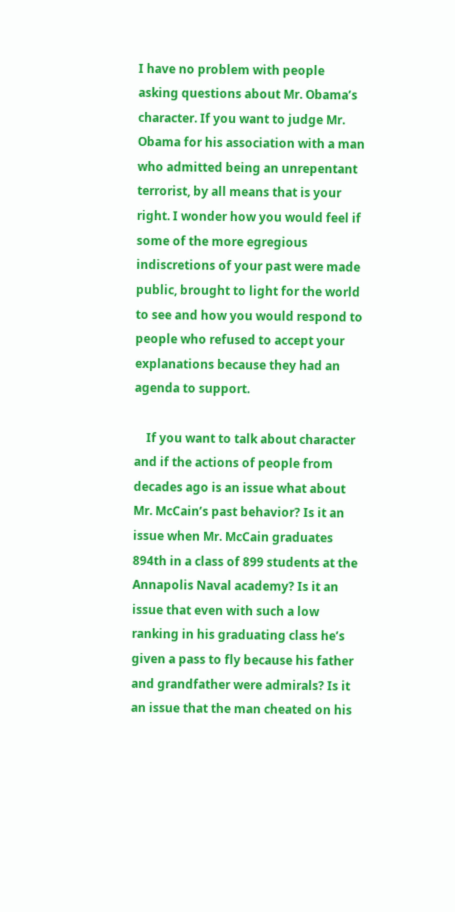I have no problem with people asking questions about Mr. Obama’s character. If you want to judge Mr. Obama for his association with a man who admitted being an unrepentant terrorist, by all means that is your right. I wonder how you would feel if some of the more egregious indiscretions of your past were made public, brought to light for the world to see and how you would respond to people who refused to accept your explanations because they had an agenda to support.

    If you want to talk about character and if the actions of people from decades ago is an issue what about Mr. McCain’s past behavior? Is it an issue when Mr. McCain graduates 894th in a class of 899 students at the Annapolis Naval academy? Is it an issue that even with such a low ranking in his graduating class he’s given a pass to fly because his father and grandfather were admirals? Is it an issue that the man cheated on his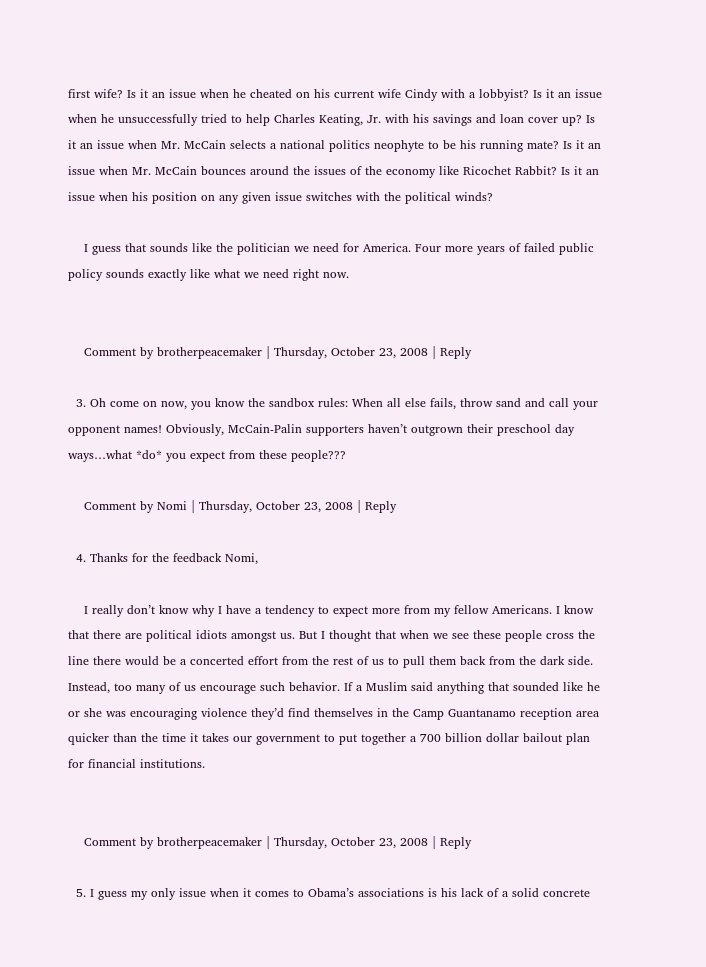first wife? Is it an issue when he cheated on his current wife Cindy with a lobbyist? Is it an issue when he unsuccessfully tried to help Charles Keating, Jr. with his savings and loan cover up? Is it an issue when Mr. McCain selects a national politics neophyte to be his running mate? Is it an issue when Mr. McCain bounces around the issues of the economy like Ricochet Rabbit? Is it an issue when his position on any given issue switches with the political winds?

    I guess that sounds like the politician we need for America. Four more years of failed public policy sounds exactly like what we need right now.


    Comment by brotherpeacemaker | Thursday, October 23, 2008 | Reply

  3. Oh come on now, you know the sandbox rules: When all else fails, throw sand and call your opponent names! Obviously, McCain-Palin supporters haven’t outgrown their preschool day ways…what *do* you expect from these people???

    Comment by Nomi | Thursday, October 23, 2008 | Reply

  4. Thanks for the feedback Nomi,

    I really don’t know why I have a tendency to expect more from my fellow Americans. I know that there are political idiots amongst us. But I thought that when we see these people cross the line there would be a concerted effort from the rest of us to pull them back from the dark side. Instead, too many of us encourage such behavior. If a Muslim said anything that sounded like he or she was encouraging violence they’d find themselves in the Camp Guantanamo reception area quicker than the time it takes our government to put together a 700 billion dollar bailout plan for financial institutions.


    Comment by brotherpeacemaker | Thursday, October 23, 2008 | Reply

  5. I guess my only issue when it comes to Obama’s associations is his lack of a solid concrete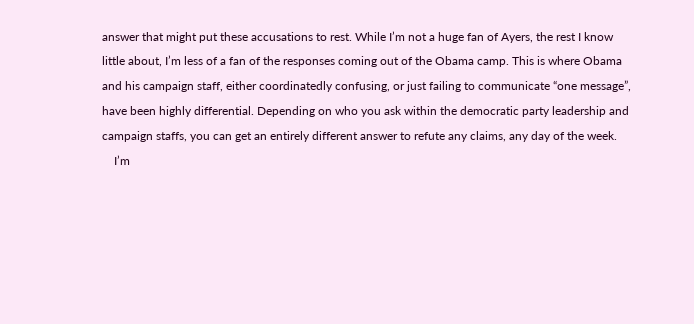answer that might put these accusations to rest. While I’m not a huge fan of Ayers, the rest I know little about, I’m less of a fan of the responses coming out of the Obama camp. This is where Obama and his campaign staff, either coordinatedly confusing, or just failing to communicate “one message”, have been highly differential. Depending on who you ask within the democratic party leadership and campaign staffs, you can get an entirely different answer to refute any claims, any day of the week.
    I’m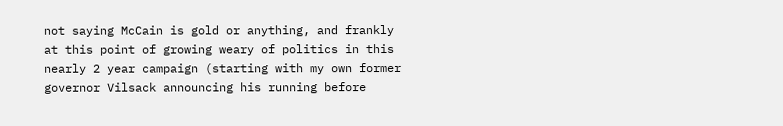not saying McCain is gold or anything, and frankly at this point of growing weary of politics in this nearly 2 year campaign (starting with my own former governor Vilsack announcing his running before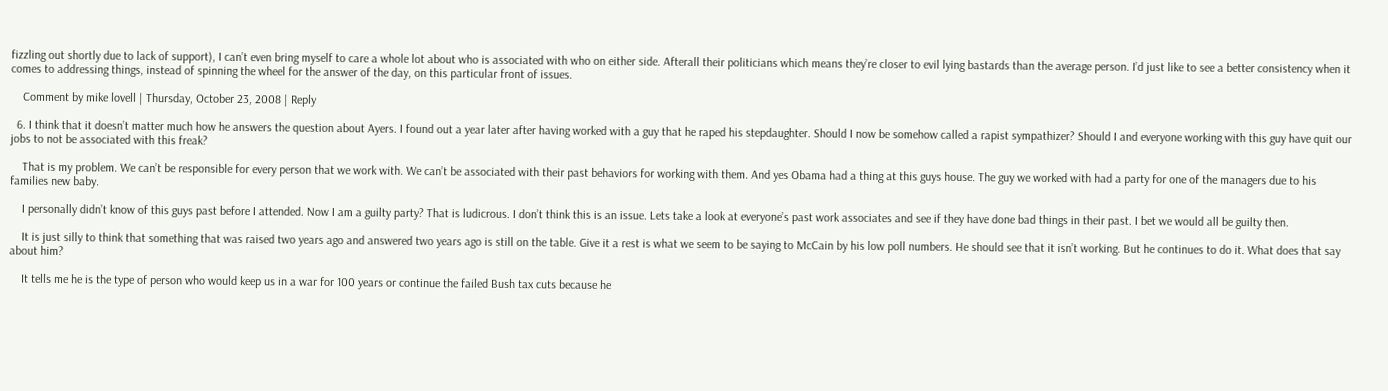fizzling out shortly due to lack of support), I can’t even bring myself to care a whole lot about who is associated with who on either side. Afterall their politicians which means they’re closer to evil lying bastards than the average person. I’d just like to see a better consistency when it comes to addressing things, instead of spinning the wheel for the answer of the day, on this particular front of issues.

    Comment by mike lovell | Thursday, October 23, 2008 | Reply

  6. I think that it doesn’t matter much how he answers the question about Ayers. I found out a year later after having worked with a guy that he raped his stepdaughter. Should I now be somehow called a rapist sympathizer? Should I and everyone working with this guy have quit our jobs to not be associated with this freak?

    That is my problem. We can’t be responsible for every person that we work with. We can’t be associated with their past behaviors for working with them. And yes Obama had a thing at this guys house. The guy we worked with had a party for one of the managers due to his families new baby.

    I personally didn’t know of this guys past before I attended. Now I am a guilty party? That is ludicrous. I don’t think this is an issue. Lets take a look at everyone’s past work associates and see if they have done bad things in their past. I bet we would all be guilty then.

    It is just silly to think that something that was raised two years ago and answered two years ago is still on the table. Give it a rest is what we seem to be saying to McCain by his low poll numbers. He should see that it isn’t working. But he continues to do it. What does that say about him?

    It tells me he is the type of person who would keep us in a war for 100 years or continue the failed Bush tax cuts because he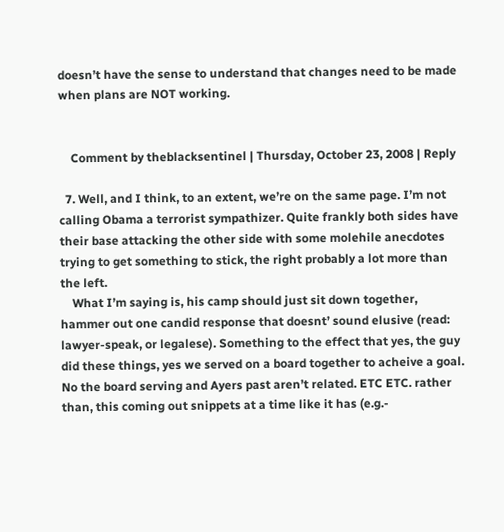doesn’t have the sense to understand that changes need to be made when plans are NOT working.


    Comment by theblacksentinel | Thursday, October 23, 2008 | Reply

  7. Well, and I think, to an extent, we’re on the same page. I’m not calling Obama a terrorist sympathizer. Quite frankly both sides have their base attacking the other side with some molehile anecdotes trying to get something to stick, the right probably a lot more than the left.
    What I’m saying is, his camp should just sit down together, hammer out one candid response that doesnt’ sound elusive (read: lawyer-speak, or legalese). Something to the effect that yes, the guy did these things, yes we served on a board together to acheive a goal. No the board serving and Ayers past aren’t related. ETC ETC. rather than, this coming out snippets at a time like it has (e.g.-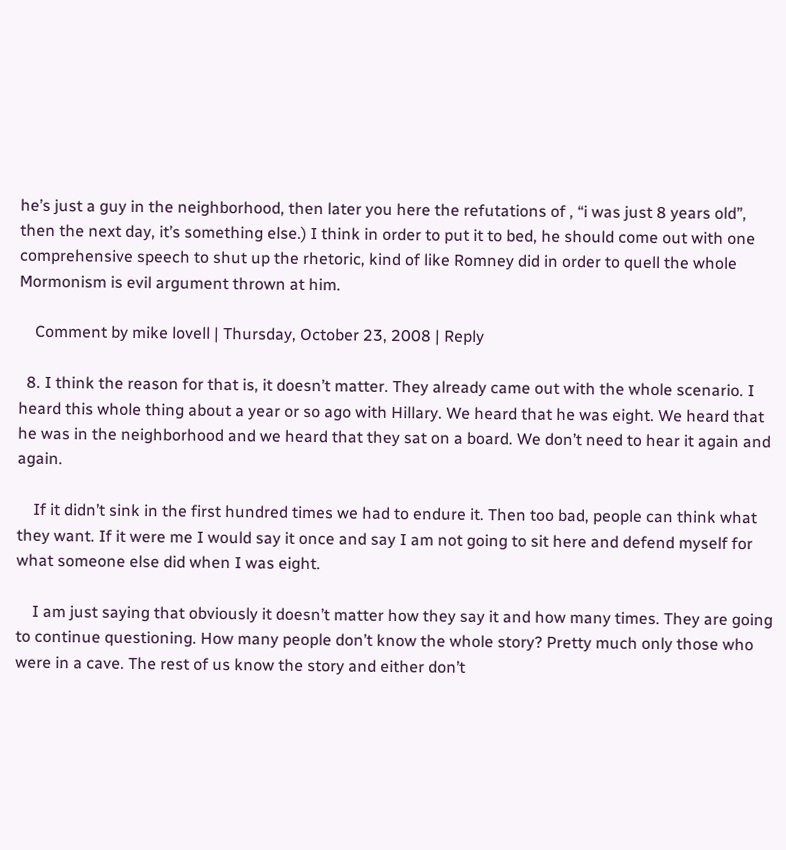he’s just a guy in the neighborhood, then later you here the refutations of , “i was just 8 years old”, then the next day, it’s something else.) I think in order to put it to bed, he should come out with one comprehensive speech to shut up the rhetoric, kind of like Romney did in order to quell the whole Mormonism is evil argument thrown at him.

    Comment by mike lovell | Thursday, October 23, 2008 | Reply

  8. I think the reason for that is, it doesn’t matter. They already came out with the whole scenario. I heard this whole thing about a year or so ago with Hillary. We heard that he was eight. We heard that he was in the neighborhood and we heard that they sat on a board. We don’t need to hear it again and again.

    If it didn’t sink in the first hundred times we had to endure it. Then too bad, people can think what they want. If it were me I would say it once and say I am not going to sit here and defend myself for what someone else did when I was eight.

    I am just saying that obviously it doesn’t matter how they say it and how many times. They are going to continue questioning. How many people don’t know the whole story? Pretty much only those who were in a cave. The rest of us know the story and either don’t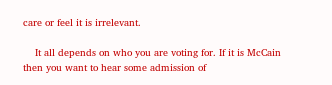care or feel it is irrelevant.

    It all depends on who you are voting for. If it is McCain then you want to hear some admission of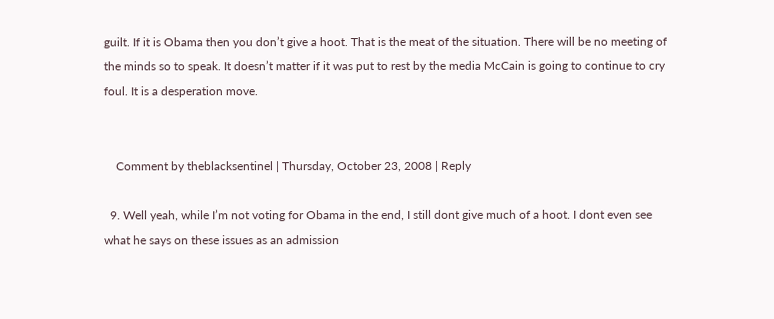guilt. If it is Obama then you don’t give a hoot. That is the meat of the situation. There will be no meeting of the minds so to speak. It doesn’t matter if it was put to rest by the media McCain is going to continue to cry foul. It is a desperation move.


    Comment by theblacksentinel | Thursday, October 23, 2008 | Reply

  9. Well yeah, while I’m not voting for Obama in the end, I still dont give much of a hoot. I dont even see what he says on these issues as an admission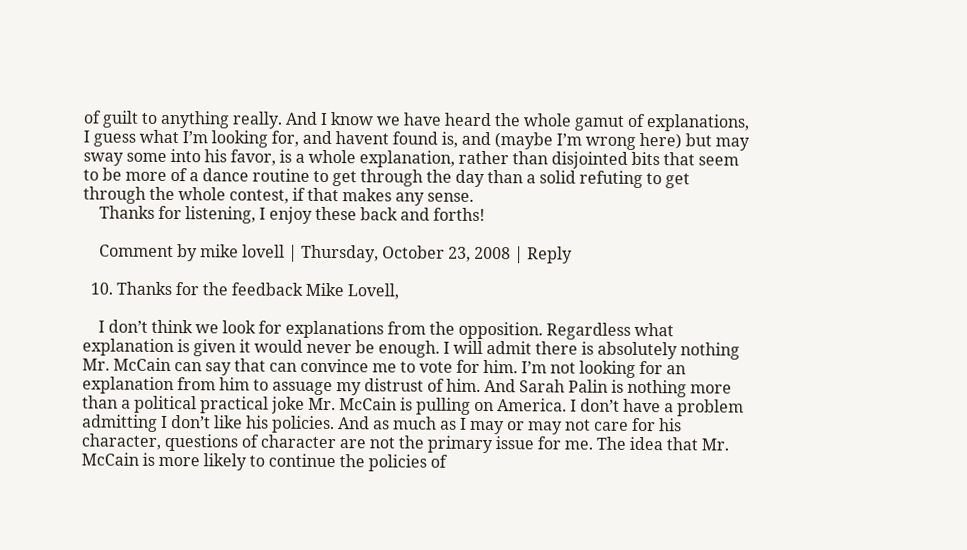of guilt to anything really. And I know we have heard the whole gamut of explanations, I guess what I’m looking for, and havent found is, and (maybe I’m wrong here) but may sway some into his favor, is a whole explanation, rather than disjointed bits that seem to be more of a dance routine to get through the day than a solid refuting to get through the whole contest, if that makes any sense.
    Thanks for listening, I enjoy these back and forths!

    Comment by mike lovell | Thursday, October 23, 2008 | Reply

  10. Thanks for the feedback Mike Lovell,

    I don’t think we look for explanations from the opposition. Regardless what explanation is given it would never be enough. I will admit there is absolutely nothing Mr. McCain can say that can convince me to vote for him. I’m not looking for an explanation from him to assuage my distrust of him. And Sarah Palin is nothing more than a political practical joke Mr. McCain is pulling on America. I don’t have a problem admitting I don’t like his policies. And as much as I may or may not care for his character, questions of character are not the primary issue for me. The idea that Mr. McCain is more likely to continue the policies of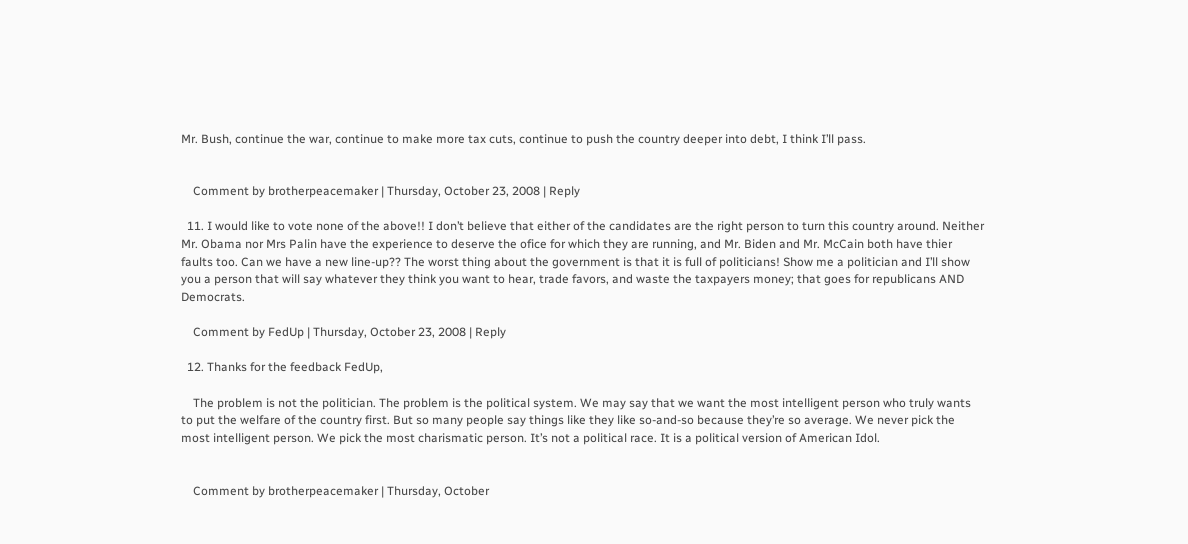Mr. Bush, continue the war, continue to make more tax cuts, continue to push the country deeper into debt, I think I’ll pass.


    Comment by brotherpeacemaker | Thursday, October 23, 2008 | Reply

  11. I would like to vote none of the above!! I don’t believe that either of the candidates are the right person to turn this country around. Neither Mr. Obama nor Mrs Palin have the experience to deserve the ofice for which they are running, and Mr. Biden and Mr. McCain both have thier faults too. Can we have a new line-up?? The worst thing about the government is that it is full of politicians! Show me a politician and I’ll show you a person that will say whatever they think you want to hear, trade favors, and waste the taxpayers money; that goes for republicans AND Democrats.

    Comment by FedUp | Thursday, October 23, 2008 | Reply

  12. Thanks for the feedback FedUp,

    The problem is not the politician. The problem is the political system. We may say that we want the most intelligent person who truly wants to put the welfare of the country first. But so many people say things like they like so-and-so because they’re so average. We never pick the most intelligent person. We pick the most charismatic person. It’s not a political race. It is a political version of American Idol.


    Comment by brotherpeacemaker | Thursday, October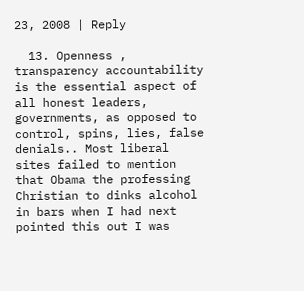23, 2008 | Reply

  13. Openness , transparency accountability is the essential aspect of all honest leaders, governments, as opposed to control, spins, lies, false denials.. Most liberal sites failed to mention that Obama the professing Christian to dinks alcohol in bars when I had next pointed this out I was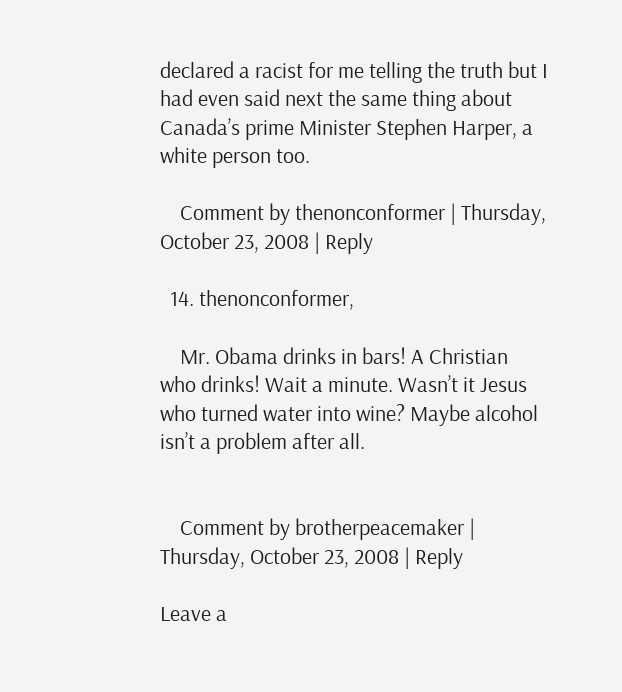declared a racist for me telling the truth but I had even said next the same thing about Canada’s prime Minister Stephen Harper, a white person too.

    Comment by thenonconformer | Thursday, October 23, 2008 | Reply

  14. thenonconformer,

    Mr. Obama drinks in bars! A Christian who drinks! Wait a minute. Wasn’t it Jesus who turned water into wine? Maybe alcohol isn’t a problem after all.


    Comment by brotherpeacemaker | Thursday, October 23, 2008 | Reply

Leave a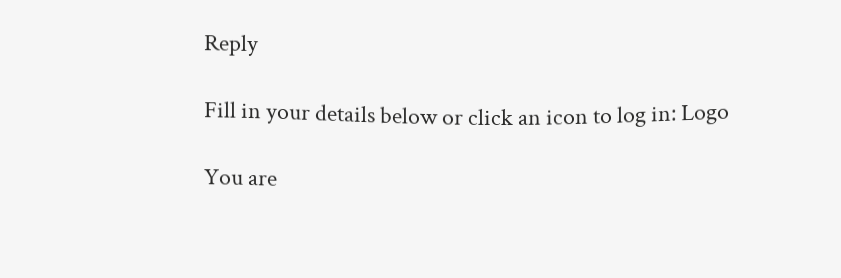Reply

Fill in your details below or click an icon to log in: Logo

You are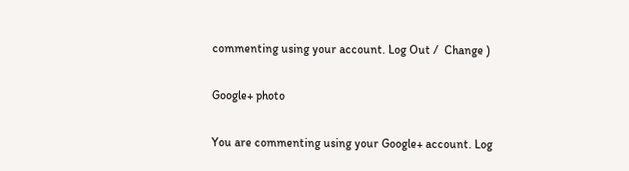commenting using your account. Log Out /  Change )

Google+ photo

You are commenting using your Google+ account. Log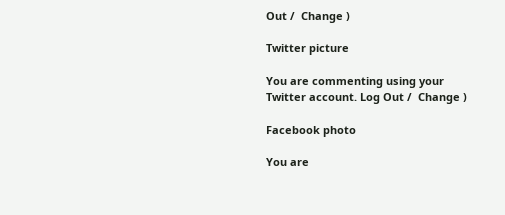Out /  Change )

Twitter picture

You are commenting using your Twitter account. Log Out /  Change )

Facebook photo

You are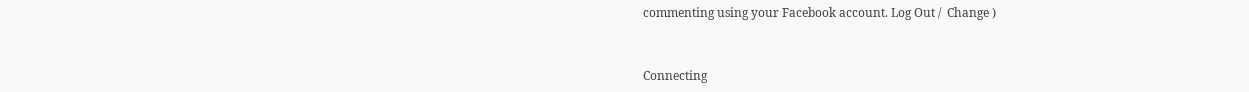commenting using your Facebook account. Log Out /  Change )


Connecting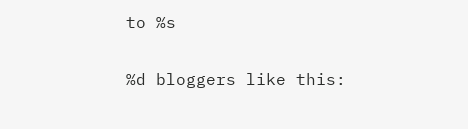to %s

%d bloggers like this: